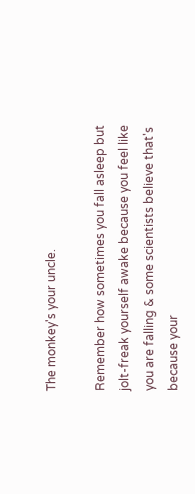The monkey's your uncle.

Remember how sometimes you fall asleep but jolt-freak yourself awake because you feel like you are falling & some scientists believe that's because your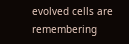evolved cells are remembering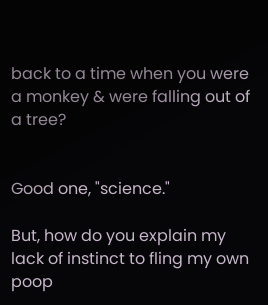back to a time when you were a monkey & were falling out of a tree?


Good one, "science."

But, how do you explain my lack of instinct to fling my own poop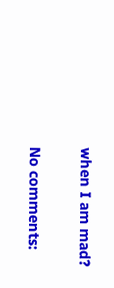when I am mad?

No comments: